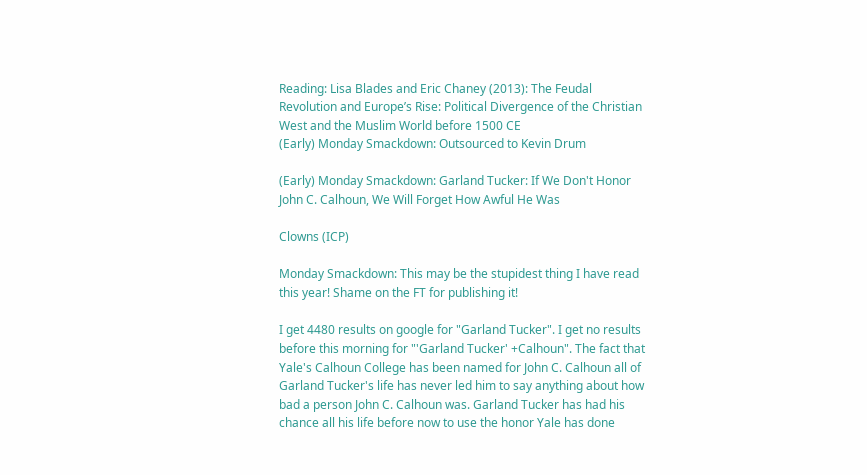Reading: Lisa Blades and Eric Chaney (2013): The Feudal Revolution and Europe’s Rise: Political Divergence of the Christian West and the Muslim World before 1500 CE
(Early) Monday Smackdown: Outsourced to Kevin Drum

(Early) Monday Smackdown: Garland Tucker: If We Don't Honor John C. Calhoun, We Will Forget How Awful He Was

Clowns (ICP)

Monday Smackdown: This may be the stupidest thing I have read this year! Shame on the FT for publishing it!

I get 4480 results on google for "Garland Tucker". I get no results before this morning for "'Garland Tucker' +Calhoun". The fact that Yale's Calhoun College has been named for John C. Calhoun all of Garland Tucker's life has never led him to say anything about how bad a person John C. Calhoun was. Garland Tucker has had his chance all his life before now to use the honor Yale has done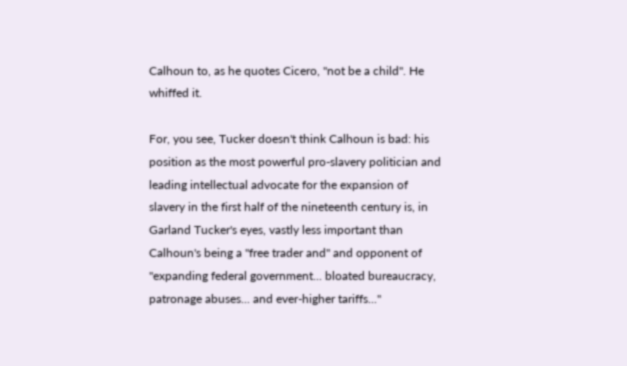Calhoun to, as he quotes Cicero, "not be a child". He whiffed it.

For, you see, Tucker doesn't think Calhoun is bad: his position as the most powerful pro-slavery politician and leading intellectual advocate for the expansion of slavery in the first half of the nineteenth century is, in Garland Tucker's eyes, vastly less important than Calhoun's being a "free trader and" and opponent of "expanding federal government... bloated bureaucracy, patronage abuses... and ever-higher tariffs..."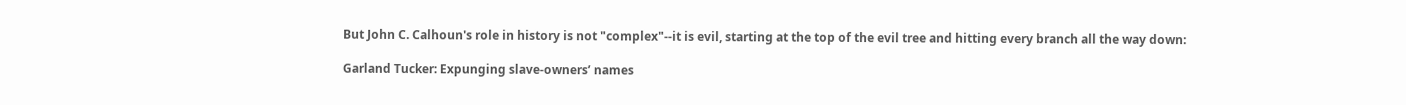But John C. Calhoun's role in history is not "complex"--it is evil, starting at the top of the evil tree and hitting every branch all the way down:

Garland Tucker: Expunging slave-owners’ names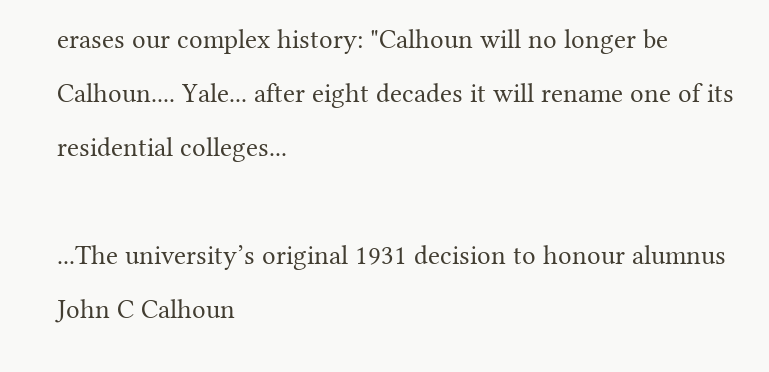erases our complex history: "Calhoun will no longer be Calhoun.... Yale... after eight decades it will rename one of its residential colleges...

...The university’s original 1931 decision to honour alumnus John C Calhoun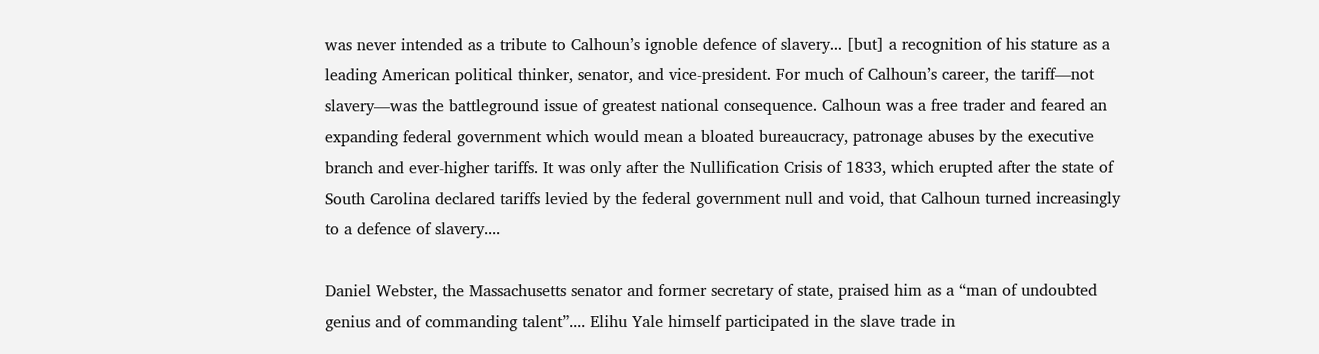was never intended as a tribute to Calhoun’s ignoble defence of slavery... [but] a recognition of his stature as a leading American political thinker, senator, and vice-president. For much of Calhoun’s career, the tariff—not slavery—was the battleground issue of greatest national consequence. Calhoun was a free trader and feared an expanding federal government which would mean a bloated bureaucracy, patronage abuses by the executive branch and ever-higher tariffs. It was only after the Nullification Crisis of 1833, which erupted after the state of South Carolina declared tariffs levied by the federal government null and void, that Calhoun turned increasingly to a defence of slavery....

Daniel Webster, the Massachusetts senator and former secretary of state, praised him as a “man of undoubted genius and of commanding talent”.... Elihu Yale himself participated in the slave trade in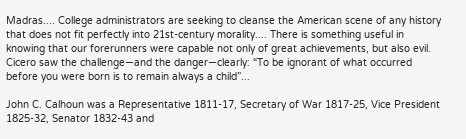Madras.... College administrators are seeking to cleanse the American scene of any history that does not fit perfectly into 21st-century morality.... There is something useful in knowing that our forerunners were capable not only of great achievements, but also evil. Cicero saw the challenge—and the danger—clearly: “To be ignorant of what occurred before you were born is to remain always a child”...

John C. Calhoun was a Representative 1811-17, Secretary of War 1817-25, Vice President 1825-32, Senator 1832-43 and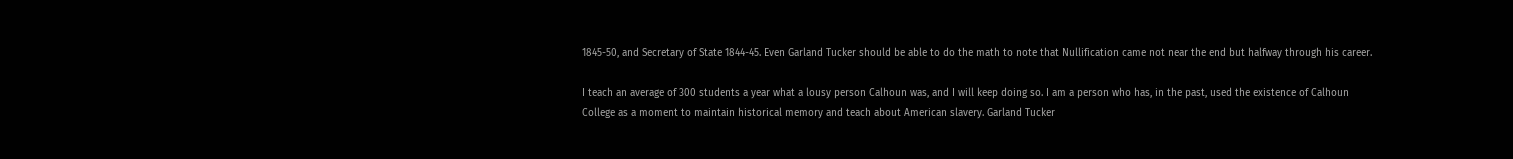1845-50, and Secretary of State 1844-45. Even Garland Tucker should be able to do the math to note that Nullification came not near the end but halfway through his career.

I teach an average of 300 students a year what a lousy person Calhoun was, and I will keep doing so. I am a person who has, in the past, used the existence of Calhoun College as a moment to maintain historical memory and teach about American slavery. Garland Tucker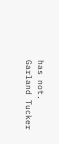has not. Garland Tucker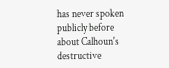has never spoken publicly before about Calhoun's destructive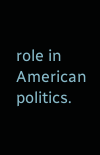role in American politics.